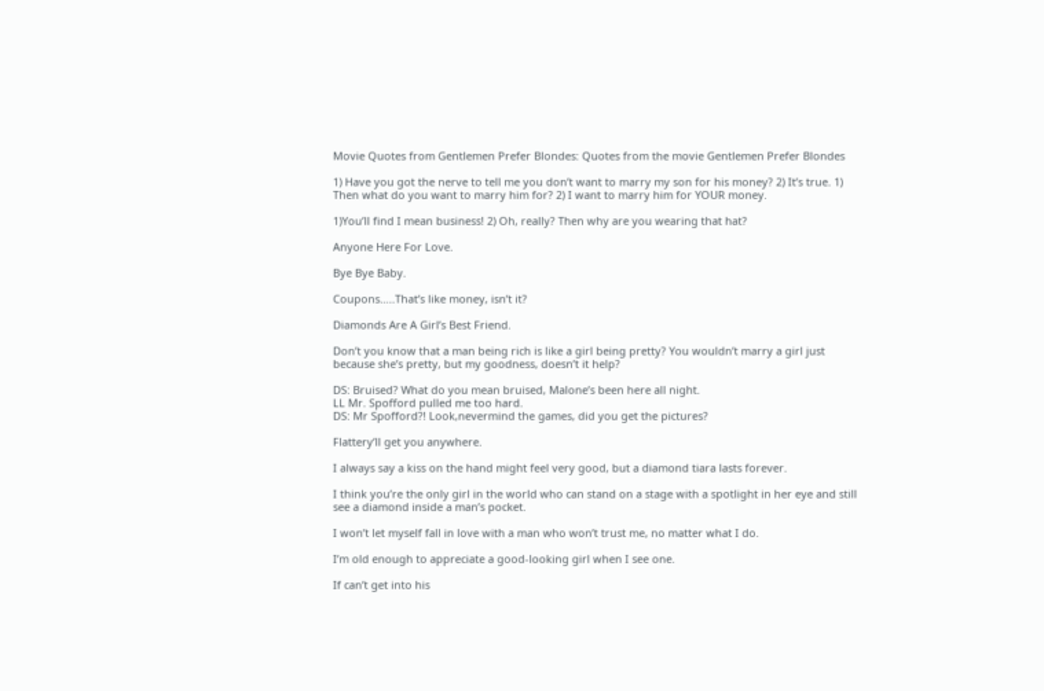Movie Quotes from Gentlemen Prefer Blondes: Quotes from the movie Gentlemen Prefer Blondes

1) Have you got the nerve to tell me you don’t want to marry my son for his money? 2) It’s true. 1) Then what do you want to marry him for? 2) I want to marry him for YOUR money.

1)You’ll find I mean business! 2) Oh, really? Then why are you wearing that hat?

Anyone Here For Love.

Bye Bye Baby.

Coupons…..That’s like money, isn’t it?

Diamonds Are A Girl’s Best Friend.

Don’t you know that a man being rich is like a girl being pretty? You wouldn’t marry a girl just because she’s pretty, but my goodness, doesn’t it help?

DS: Bruised? What do you mean bruised, Malone’s been here all night.
LL Mr. Spofford pulled me too hard.
DS: Mr Spofford?! Look,nevermind the games, did you get the pictures?

Flattery’ll get you anywhere.

I always say a kiss on the hand might feel very good, but a diamond tiara lasts forever.

I think you’re the only girl in the world who can stand on a stage with a spotlight in her eye and still see a diamond inside a man’s pocket.

I won’t let myself fall in love with a man who won’t trust me, no matter what I do.

I’m old enough to appreciate a good-looking girl when I see one.

If can’t get into his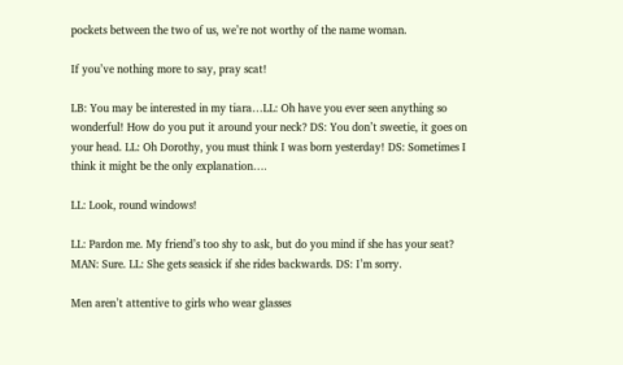pockets between the two of us, we’re not worthy of the name woman.

If you’ve nothing more to say, pray scat!

LB: You may be interested in my tiara…LL: Oh have you ever seen anything so wonderful! How do you put it around your neck? DS: You don’t sweetie, it goes on your head. LL: Oh Dorothy, you must think I was born yesterday! DS: Sometimes I think it might be the only explanation….

LL: Look, round windows!

LL: Pardon me. My friend’s too shy to ask, but do you mind if she has your seat? MAN: Sure. LL: She gets seasick if she rides backwards. DS: I’m sorry.

Men aren’t attentive to girls who wear glasses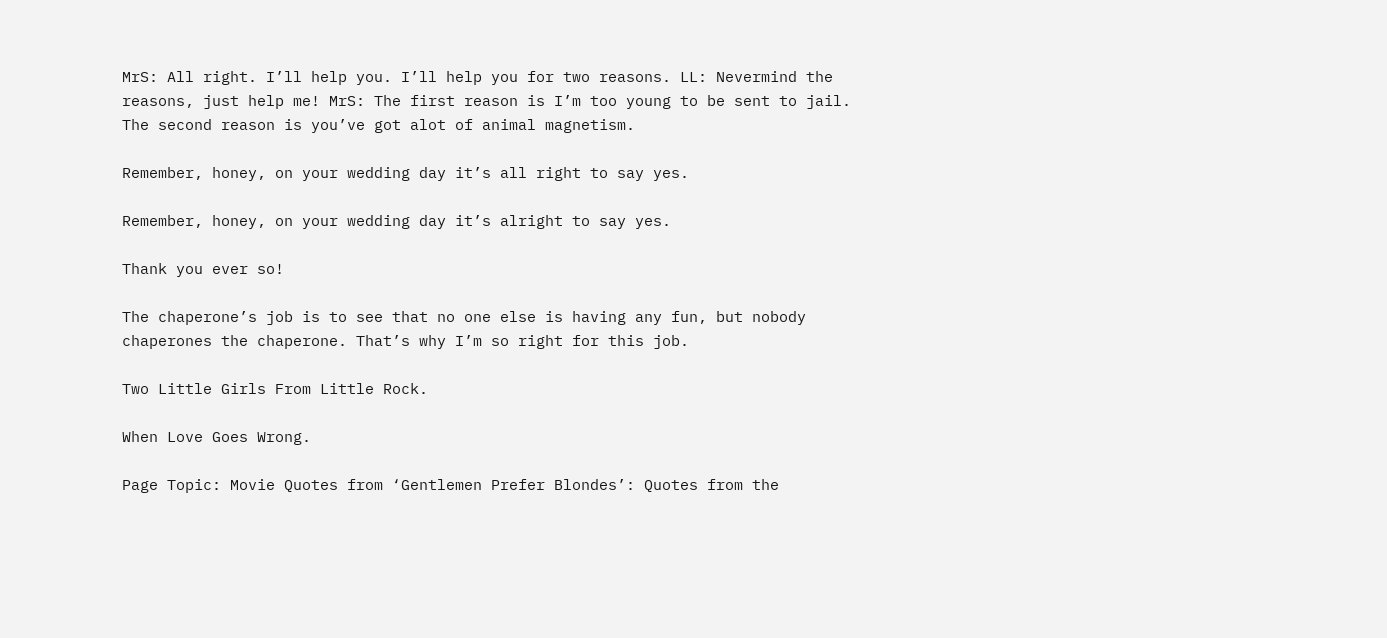MrS: All right. I’ll help you. I’ll help you for two reasons. LL: Nevermind the reasons, just help me! MrS: The first reason is I’m too young to be sent to jail. The second reason is you’ve got alot of animal magnetism.

Remember, honey, on your wedding day it’s all right to say yes.

Remember, honey, on your wedding day it’s alright to say yes.

Thank you ever so!

The chaperone’s job is to see that no one else is having any fun, but nobody chaperones the chaperone. That’s why I’m so right for this job.

Two Little Girls From Little Rock.

When Love Goes Wrong.

Page Topic: Movie Quotes from ‘Gentlemen Prefer Blondes’: Quotes from the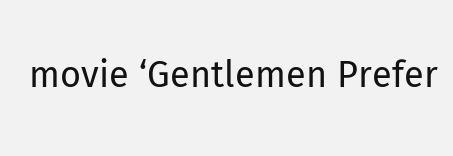movie ‘Gentlemen Prefer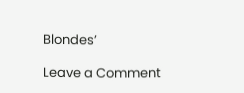Blondes’

Leave a Comment